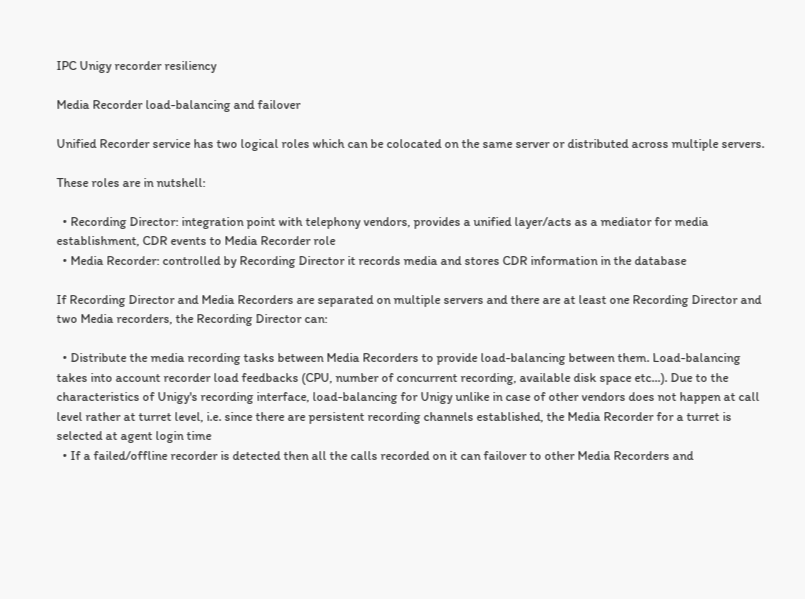IPC Unigy recorder resiliency

Media Recorder load-balancing and failover

Unified Recorder service has two logical roles which can be colocated on the same server or distributed across multiple servers.

These roles are in nutshell:

  • Recording Director: integration point with telephony vendors, provides a unified layer/acts as a mediator for media establishment, CDR events to Media Recorder role
  • Media Recorder: controlled by Recording Director it records media and stores CDR information in the database

If Recording Director and Media Recorders are separated on multiple servers and there are at least one Recording Director and two Media recorders, the Recording Director can:

  • Distribute the media recording tasks between Media Recorders to provide load-balancing between them. Load-balancing takes into account recorder load feedbacks (CPU, number of concurrent recording, available disk space etc...). Due to the characteristics of Unigy's recording interface, load-balancing for Unigy unlike in case of other vendors does not happen at call level rather at turret level, i.e. since there are persistent recording channels established, the Media Recorder for a turret is selected at agent login time
  • If a failed/offline recorder is detected then all the calls recorded on it can failover to other Media Recorders and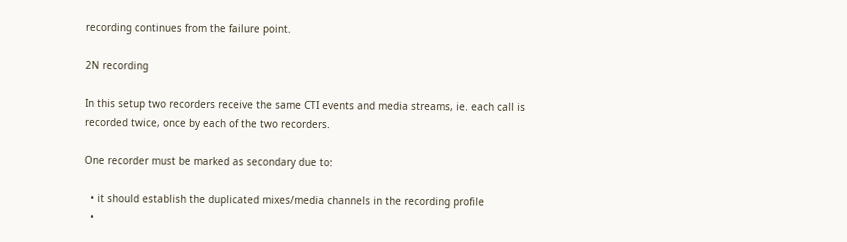recording continues from the failure point.

2N recording

In this setup two recorders receive the same CTI events and media streams, ie. each call is recorded twice, once by each of the two recorders.

One recorder must be marked as secondary due to:

  • it should establish the duplicated mixes/media channels in the recording profile
  •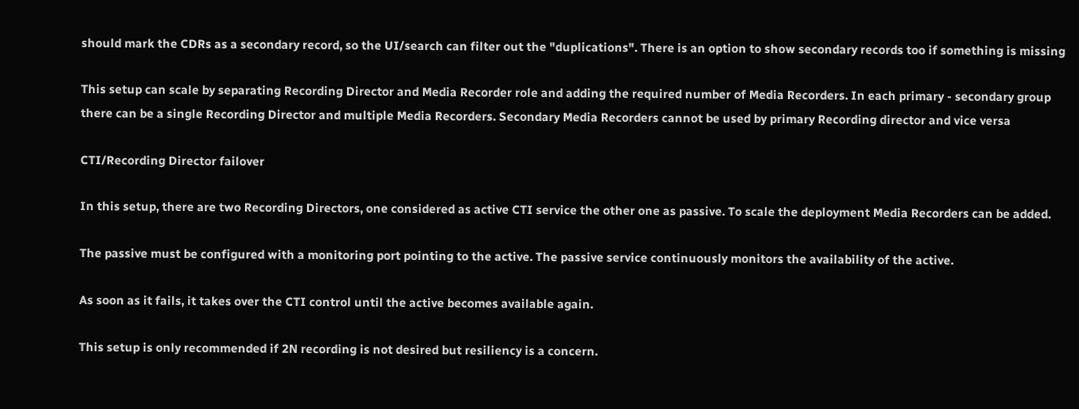should mark the CDRs as a secondary record, so the UI/search can filter out the "duplications". There is an option to show secondary records too if something is missing

This setup can scale by separating Recording Director and Media Recorder role and adding the required number of Media Recorders. In each primary - secondary group there can be a single Recording Director and multiple Media Recorders. Secondary Media Recorders cannot be used by primary Recording director and vice versa

CTI/Recording Director failover

In this setup, there are two Recording Directors, one considered as active CTI service the other one as passive. To scale the deployment Media Recorders can be added.

The passive must be configured with a monitoring port pointing to the active. The passive service continuously monitors the availability of the active.

As soon as it fails, it takes over the CTI control until the active becomes available again.

This setup is only recommended if 2N recording is not desired but resiliency is a concern.